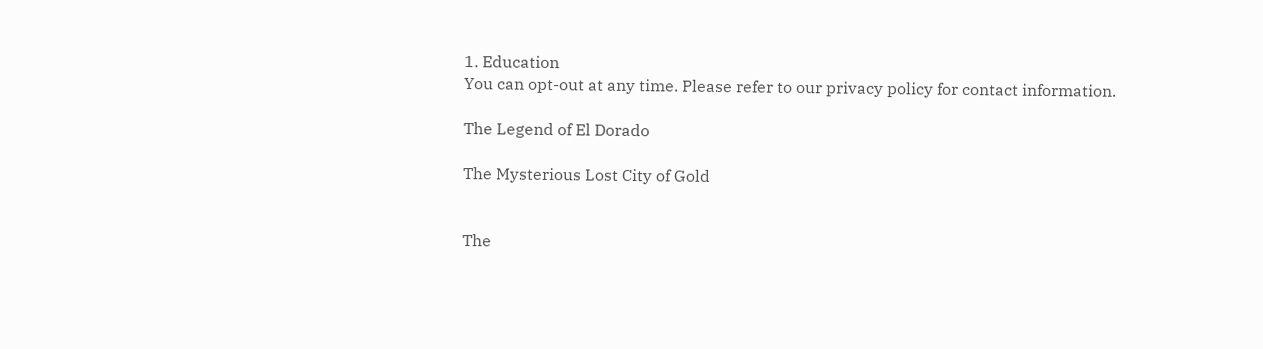1. Education
You can opt-out at any time. Please refer to our privacy policy for contact information.

The Legend of El Dorado

The Mysterious Lost City of Gold


The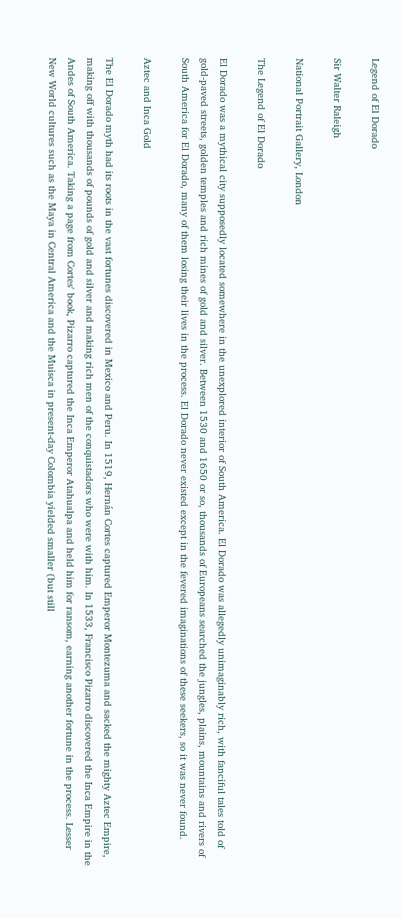Legend of El Dorado

Sir Walter Raleigh

National Portrait Gallery, London

The Legend of El Dorado

El Dorado was a mythical city supposedly located somewhere in the unexplored interior of South America. El Dorado was allegedly unimaginably rich, with fanciful tales told of gold-paved streets, golden temples and rich mines of gold and silver. Between 1530 and 1650 or so, thousands of Europeans searched the jungles, plains, mountains and rivers of South America for El Dorado, many of them losing their lives in the process. El Dorado never existed except in the fevered imaginations of these seekers, so it was never found.

Aztec and Inca Gold

The El Dorado myth had its roots in the vast fortunes discovered in Mexico and Peru. In 1519, Hernán Cortes captured Emperor Montezuma and sacked the mighty Aztec Empire, making off with thousands of pounds of gold and silver and making rich men of the conquistadors who were with him. In 1533, Francisco Pizarro discovered the Inca Empire in the Andes of South America. Taking a page from Cortes' book, Pizarro captured the Inca Emperor Atahualpa and held him for ransom, earning another fortune in the process. Lesser New World cultures such as the Maya in Central America and the Muisca in present-day Colombia yielded smaller (but still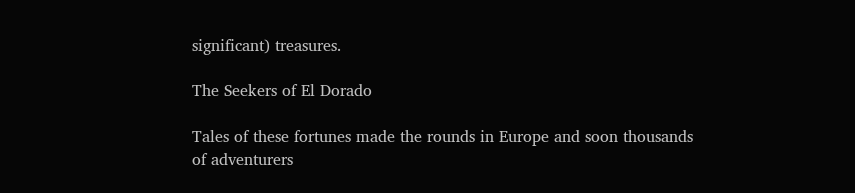significant) treasures.

The Seekers of El Dorado

Tales of these fortunes made the rounds in Europe and soon thousands of adventurers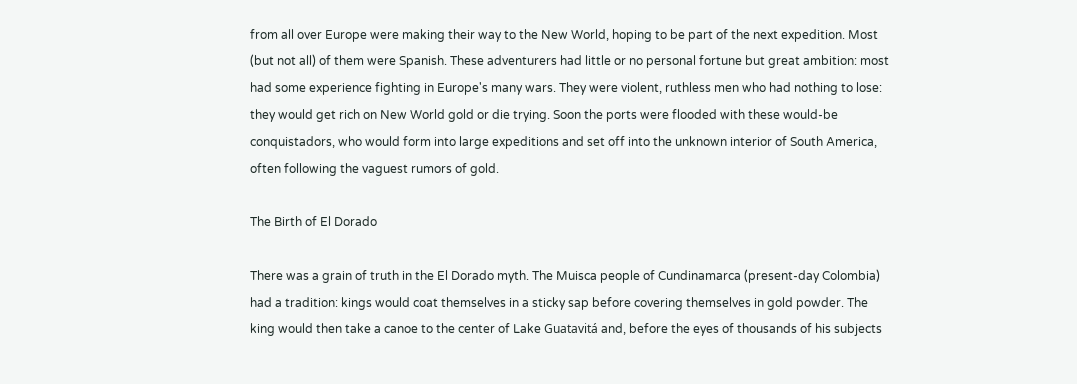from all over Europe were making their way to the New World, hoping to be part of the next expedition. Most (but not all) of them were Spanish. These adventurers had little or no personal fortune but great ambition: most had some experience fighting in Europe's many wars. They were violent, ruthless men who had nothing to lose: they would get rich on New World gold or die trying. Soon the ports were flooded with these would-be conquistadors, who would form into large expeditions and set off into the unknown interior of South America, often following the vaguest rumors of gold.

The Birth of El Dorado

There was a grain of truth in the El Dorado myth. The Muisca people of Cundinamarca (present-day Colombia) had a tradition: kings would coat themselves in a sticky sap before covering themselves in gold powder. The king would then take a canoe to the center of Lake Guatavitá and, before the eyes of thousands of his subjects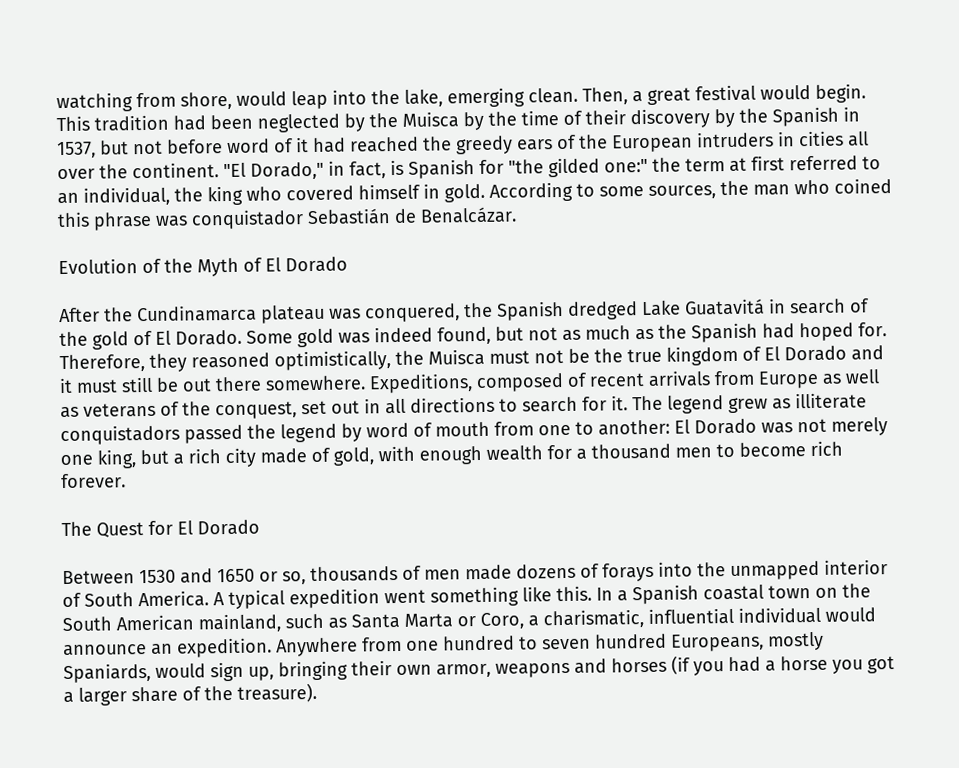watching from shore, would leap into the lake, emerging clean. Then, a great festival would begin. This tradition had been neglected by the Muisca by the time of their discovery by the Spanish in 1537, but not before word of it had reached the greedy ears of the European intruders in cities all over the continent. "El Dorado," in fact, is Spanish for "the gilded one:" the term at first referred to an individual, the king who covered himself in gold. According to some sources, the man who coined this phrase was conquistador Sebastián de Benalcázar.

Evolution of the Myth of El Dorado

After the Cundinamarca plateau was conquered, the Spanish dredged Lake Guatavitá in search of the gold of El Dorado. Some gold was indeed found, but not as much as the Spanish had hoped for. Therefore, they reasoned optimistically, the Muisca must not be the true kingdom of El Dorado and it must still be out there somewhere. Expeditions, composed of recent arrivals from Europe as well as veterans of the conquest, set out in all directions to search for it. The legend grew as illiterate conquistadors passed the legend by word of mouth from one to another: El Dorado was not merely one king, but a rich city made of gold, with enough wealth for a thousand men to become rich forever.

The Quest for El Dorado

Between 1530 and 1650 or so, thousands of men made dozens of forays into the unmapped interior of South America. A typical expedition went something like this. In a Spanish coastal town on the South American mainland, such as Santa Marta or Coro, a charismatic, influential individual would announce an expedition. Anywhere from one hundred to seven hundred Europeans, mostly Spaniards, would sign up, bringing their own armor, weapons and horses (if you had a horse you got a larger share of the treasure).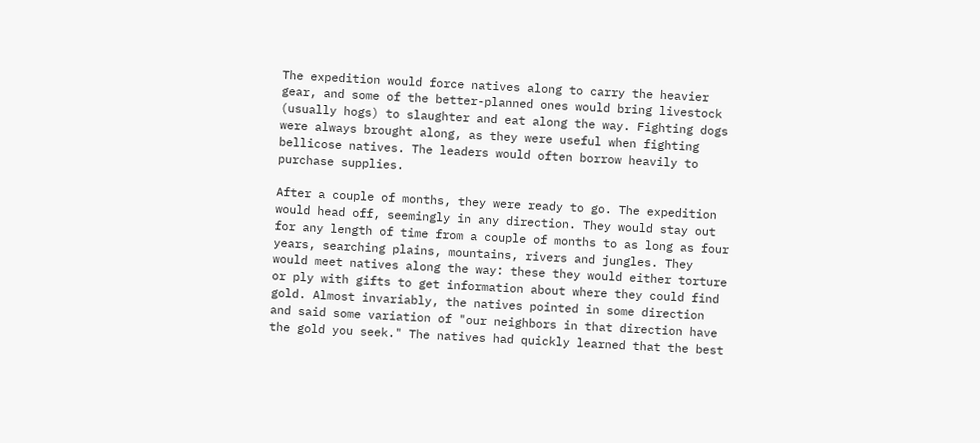The expedition would force natives along to carry the heavier gear, and some of the better-planned ones would bring livestock (usually hogs) to slaughter and eat along the way. Fighting dogs were always brought along, as they were useful when fighting bellicose natives. The leaders would often borrow heavily to purchase supplies.

After a couple of months, they were ready to go. The expedition would head off, seemingly in any direction. They would stay out for any length of time from a couple of months to as long as four years, searching plains, mountains, rivers and jungles. They would meet natives along the way: these they would either torture or ply with gifts to get information about where they could find gold. Almost invariably, the natives pointed in some direction and said some variation of "our neighbors in that direction have the gold you seek." The natives had quickly learned that the best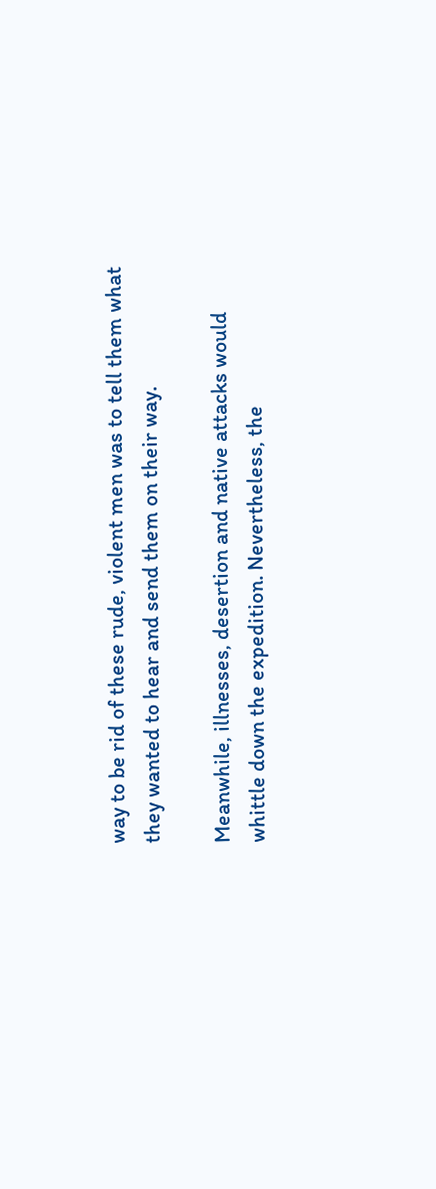way to be rid of these rude, violent men was to tell them what they wanted to hear and send them on their way.

Meanwhile, illnesses, desertion and native attacks would whittle down the expedition. Nevertheless, the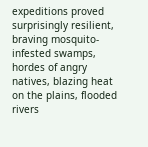expeditions proved surprisingly resilient, braving mosquito-infested swamps, hordes of angry natives, blazing heat on the plains, flooded rivers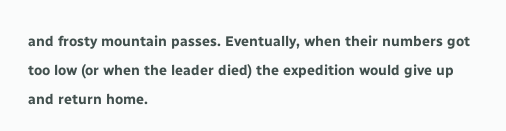and frosty mountain passes. Eventually, when their numbers got too low (or when the leader died) the expedition would give up and return home.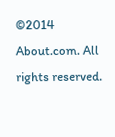©2014 About.com. All rights reserved.